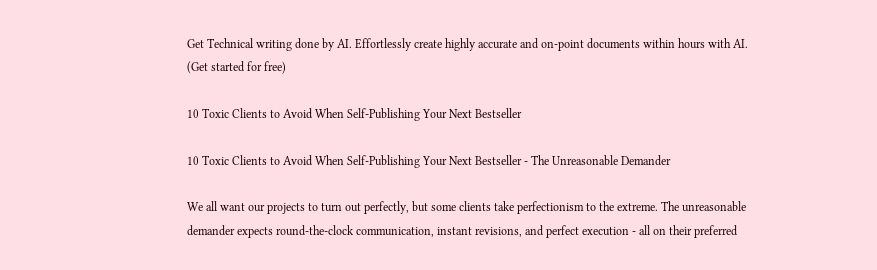Get Technical writing done by AI. Effortlessly create highly accurate and on-point documents within hours with AI. (Get started for free)

10 Toxic Clients to Avoid When Self-Publishing Your Next Bestseller

10 Toxic Clients to Avoid When Self-Publishing Your Next Bestseller - The Unreasonable Demander

We all want our projects to turn out perfectly, but some clients take perfectionism to the extreme. The unreasonable demander expects round-the-clock communication, instant revisions, and perfect execution - all on their preferred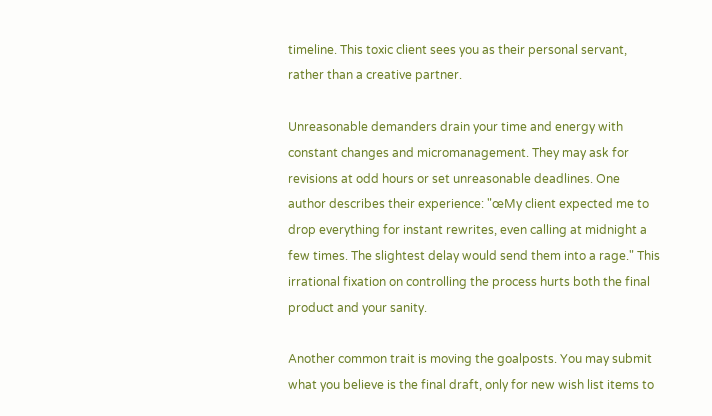timeline. This toxic client sees you as their personal servant, rather than a creative partner.

Unreasonable demanders drain your time and energy with constant changes and micromanagement. They may ask for revisions at odd hours or set unreasonable deadlines. One author describes their experience: "œMy client expected me to drop everything for instant rewrites, even calling at midnight a few times. The slightest delay would send them into a rage." This irrational fixation on controlling the process hurts both the final product and your sanity.

Another common trait is moving the goalposts. You may submit what you believe is the final draft, only for new wish list items to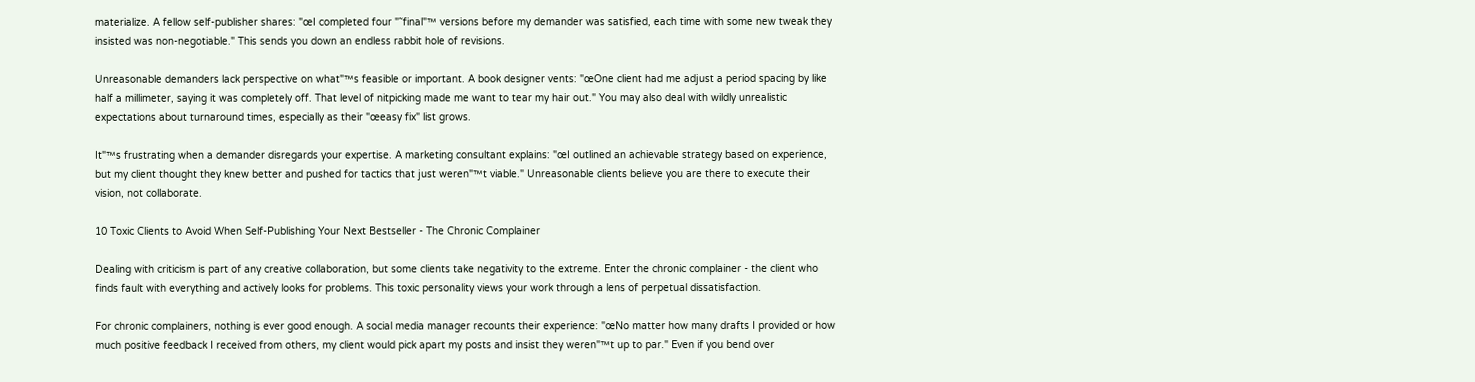materialize. A fellow self-publisher shares: "œI completed four "˜final"™ versions before my demander was satisfied, each time with some new tweak they insisted was non-negotiable." This sends you down an endless rabbit hole of revisions.

Unreasonable demanders lack perspective on what"™s feasible or important. A book designer vents: "œOne client had me adjust a period spacing by like half a millimeter, saying it was completely off. That level of nitpicking made me want to tear my hair out." You may also deal with wildly unrealistic expectations about turnaround times, especially as their "œeasy fix" list grows.

It"™s frustrating when a demander disregards your expertise. A marketing consultant explains: "œI outlined an achievable strategy based on experience, but my client thought they knew better and pushed for tactics that just weren"™t viable." Unreasonable clients believe you are there to execute their vision, not collaborate.

10 Toxic Clients to Avoid When Self-Publishing Your Next Bestseller - The Chronic Complainer

Dealing with criticism is part of any creative collaboration, but some clients take negativity to the extreme. Enter the chronic complainer - the client who finds fault with everything and actively looks for problems. This toxic personality views your work through a lens of perpetual dissatisfaction.

For chronic complainers, nothing is ever good enough. A social media manager recounts their experience: "œNo matter how many drafts I provided or how much positive feedback I received from others, my client would pick apart my posts and insist they weren"™t up to par." Even if you bend over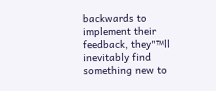backwards to implement their feedback, they"™ll inevitably find something new to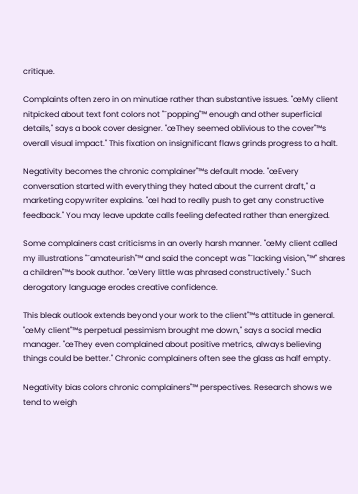critique.

Complaints often zero in on minutiae rather than substantive issues. "œMy client nitpicked about text font colors not "˜popping"™ enough and other superficial details," says a book cover designer. "œThey seemed oblivious to the cover"™s overall visual impact." This fixation on insignificant flaws grinds progress to a halt.

Negativity becomes the chronic complainer"™s default mode. "œEvery conversation started with everything they hated about the current draft," a marketing copywriter explains. "œI had to really push to get any constructive feedback." You may leave update calls feeling defeated rather than energized.

Some complainers cast criticisms in an overly harsh manner. "œMy client called my illustrations "˜amateurish"™ and said the concept was "˜lacking vision,"™" shares a children"™s book author. "œVery little was phrased constructively." Such derogatory language erodes creative confidence.

This bleak outlook extends beyond your work to the client"™s attitude in general. "œMy client"™s perpetual pessimism brought me down," says a social media manager. "œThey even complained about positive metrics, always believing things could be better." Chronic complainers often see the glass as half empty.

Negativity bias colors chronic complainers"™ perspectives. Research shows we tend to weigh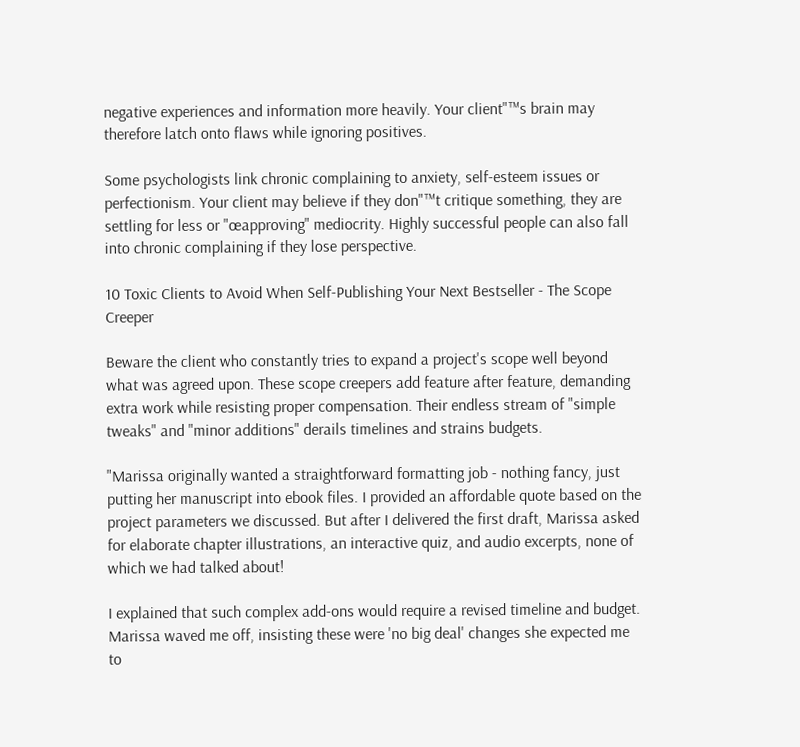negative experiences and information more heavily. Your client"™s brain may therefore latch onto flaws while ignoring positives.

Some psychologists link chronic complaining to anxiety, self-esteem issues or perfectionism. Your client may believe if they don"™t critique something, they are settling for less or "œapproving" mediocrity. Highly successful people can also fall into chronic complaining if they lose perspective.

10 Toxic Clients to Avoid When Self-Publishing Your Next Bestseller - The Scope Creeper

Beware the client who constantly tries to expand a project's scope well beyond what was agreed upon. These scope creepers add feature after feature, demanding extra work while resisting proper compensation. Their endless stream of "simple tweaks" and "minor additions" derails timelines and strains budgets.

"Marissa originally wanted a straightforward formatting job - nothing fancy, just putting her manuscript into ebook files. I provided an affordable quote based on the project parameters we discussed. But after I delivered the first draft, Marissa asked for elaborate chapter illustrations, an interactive quiz, and audio excerpts, none of which we had talked about!

I explained that such complex add-ons would require a revised timeline and budget. Marissa waved me off, insisting these were 'no big deal' changes she expected me to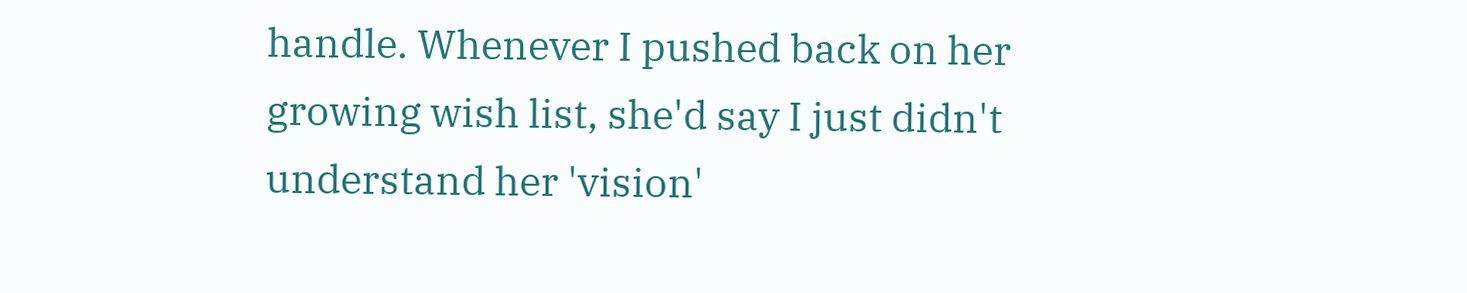handle. Whenever I pushed back on her growing wish list, she'd say I just didn't understand her 'vision'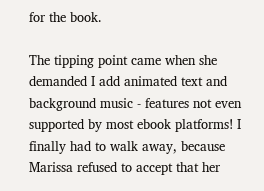for the book.

The tipping point came when she demanded I add animated text and background music - features not even supported by most ebook platforms! I finally had to walk away, because Marissa refused to accept that her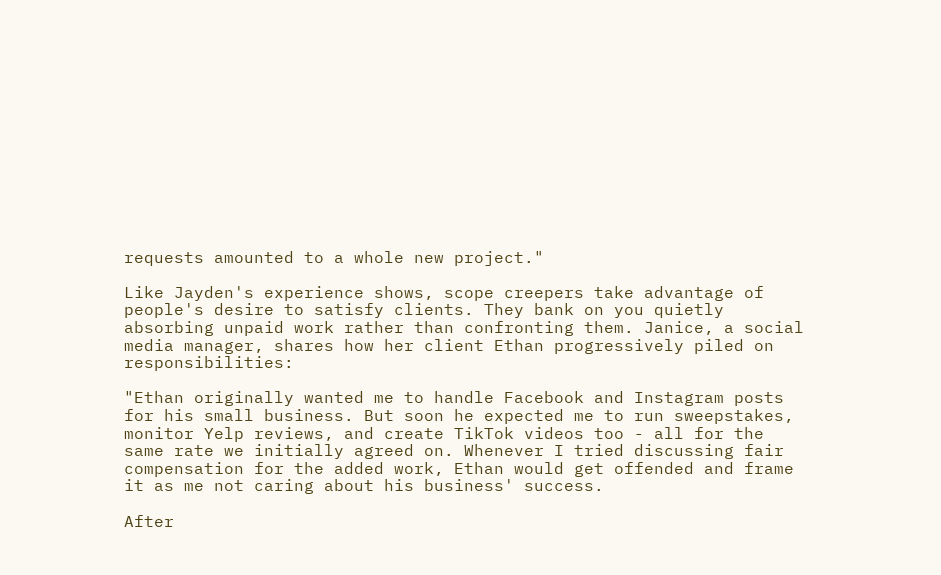requests amounted to a whole new project."

Like Jayden's experience shows, scope creepers take advantage of people's desire to satisfy clients. They bank on you quietly absorbing unpaid work rather than confronting them. Janice, a social media manager, shares how her client Ethan progressively piled on responsibilities:

"Ethan originally wanted me to handle Facebook and Instagram posts for his small business. But soon he expected me to run sweepstakes, monitor Yelp reviews, and create TikTok videos too - all for the same rate we initially agreed on. Whenever I tried discussing fair compensation for the added work, Ethan would get offended and frame it as me not caring about his business' success.

After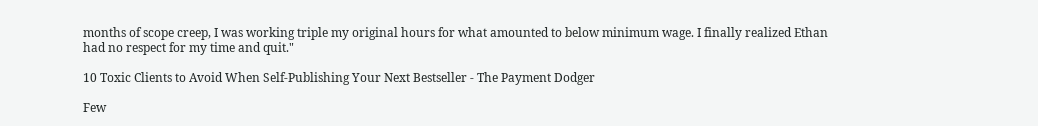months of scope creep, I was working triple my original hours for what amounted to below minimum wage. I finally realized Ethan had no respect for my time and quit."

10 Toxic Clients to Avoid When Self-Publishing Your Next Bestseller - The Payment Dodger

Few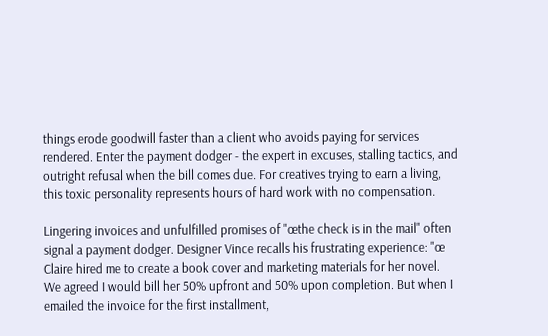things erode goodwill faster than a client who avoids paying for services rendered. Enter the payment dodger - the expert in excuses, stalling tactics, and outright refusal when the bill comes due. For creatives trying to earn a living, this toxic personality represents hours of hard work with no compensation.

Lingering invoices and unfulfilled promises of "œthe check is in the mail" often signal a payment dodger. Designer Vince recalls his frustrating experience: "œ Claire hired me to create a book cover and marketing materials for her novel. We agreed I would bill her 50% upfront and 50% upon completion. But when I emailed the invoice for the first installment,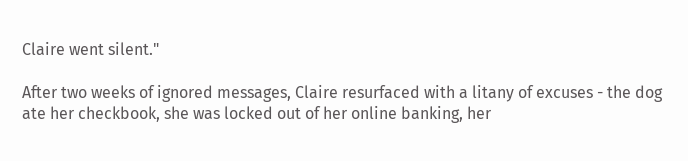Claire went silent."

After two weeks of ignored messages, Claire resurfaced with a litany of excuses - the dog ate her checkbook, she was locked out of her online banking, her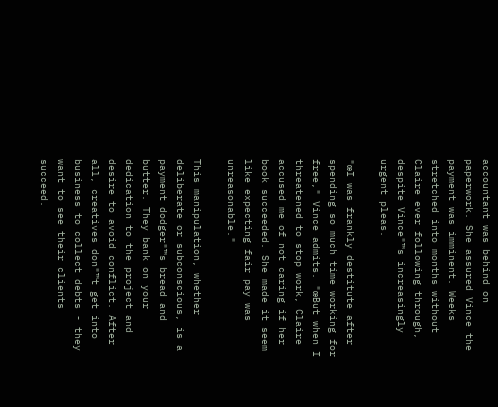accountant was behind on paperwork. She assured Vince the payment was imminent. Weeks stretched into months without Claire ever following through, despite Vince"™s increasingly urgent pleas.

"œI was frankly destitute after spending so much time working for free," Vince admits. "œBut when I threatened to stop work, Claire accused me of not caring if her book succeeded. She made it seem like expecting fair pay was unreasonable."

This manipulation, whether deliberate or subconscious, is a payment dodger"™s bread and butter. They bank on your dedication to the project and desire to avoid conflict. After all, creatives don"™t get into business to collect debts - they want to see their clients succeed.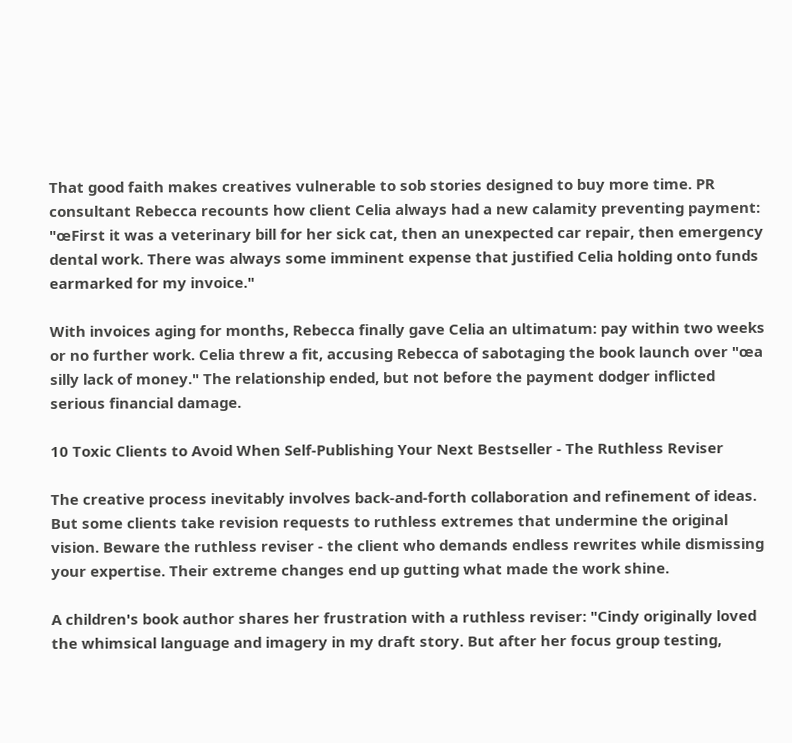That good faith makes creatives vulnerable to sob stories designed to buy more time. PR consultant Rebecca recounts how client Celia always had a new calamity preventing payment: "œFirst it was a veterinary bill for her sick cat, then an unexpected car repair, then emergency dental work. There was always some imminent expense that justified Celia holding onto funds earmarked for my invoice."

With invoices aging for months, Rebecca finally gave Celia an ultimatum: pay within two weeks or no further work. Celia threw a fit, accusing Rebecca of sabotaging the book launch over "œa silly lack of money." The relationship ended, but not before the payment dodger inflicted serious financial damage.

10 Toxic Clients to Avoid When Self-Publishing Your Next Bestseller - The Ruthless Reviser

The creative process inevitably involves back-and-forth collaboration and refinement of ideas. But some clients take revision requests to ruthless extremes that undermine the original vision. Beware the ruthless reviser - the client who demands endless rewrites while dismissing your expertise. Their extreme changes end up gutting what made the work shine.

A children's book author shares her frustration with a ruthless reviser: "Cindy originally loved the whimsical language and imagery in my draft story. But after her focus group testing,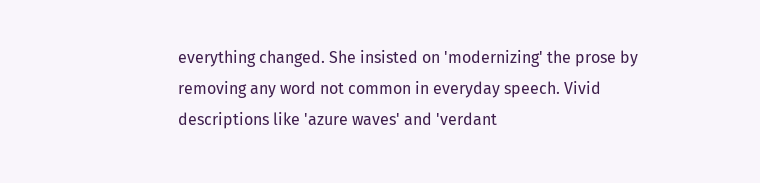everything changed. She insisted on 'modernizing' the prose by removing any word not common in everyday speech. Vivid descriptions like 'azure waves' and 'verdant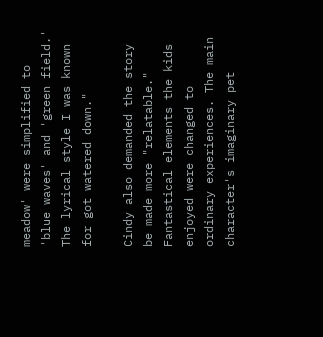meadow' were simplified to 'blue waves' and 'green field.' The lyrical style I was known for got watered down."

Cindy also demanded the story be made more "relatable." Fantastical elements the kids enjoyed were changed to ordinary experiences. The main character's imaginary pet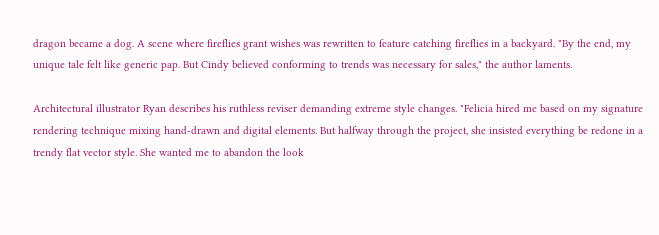dragon became a dog. A scene where fireflies grant wishes was rewritten to feature catching fireflies in a backyard. "By the end, my unique tale felt like generic pap. But Cindy believed conforming to trends was necessary for sales," the author laments.

Architectural illustrator Ryan describes his ruthless reviser demanding extreme style changes. "Felicia hired me based on my signature rendering technique mixing hand-drawn and digital elements. But halfway through the project, she insisted everything be redone in a trendy flat vector style. She wanted me to abandon the look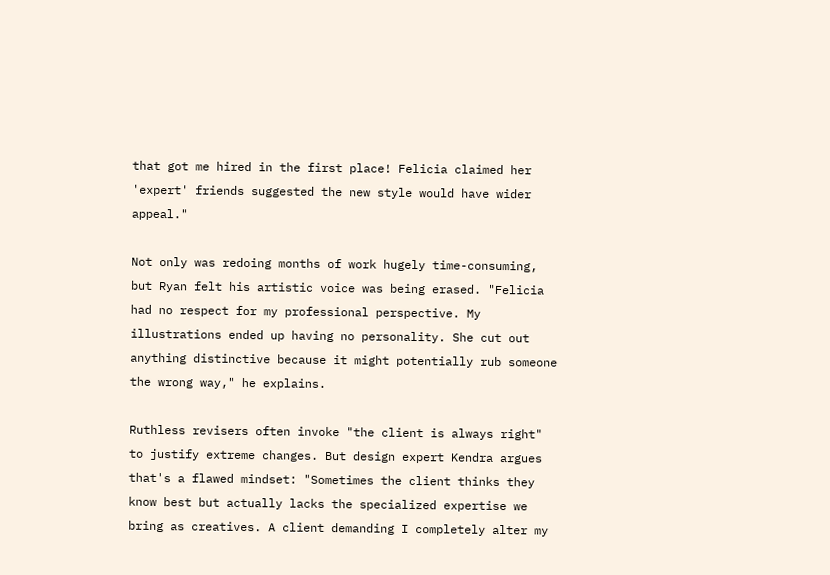that got me hired in the first place! Felicia claimed her 'expert' friends suggested the new style would have wider appeal."

Not only was redoing months of work hugely time-consuming, but Ryan felt his artistic voice was being erased. "Felicia had no respect for my professional perspective. My illustrations ended up having no personality. She cut out anything distinctive because it might potentially rub someone the wrong way," he explains.

Ruthless revisers often invoke "the client is always right" to justify extreme changes. But design expert Kendra argues that's a flawed mindset: "Sometimes the client thinks they know best but actually lacks the specialized expertise we bring as creatives. A client demanding I completely alter my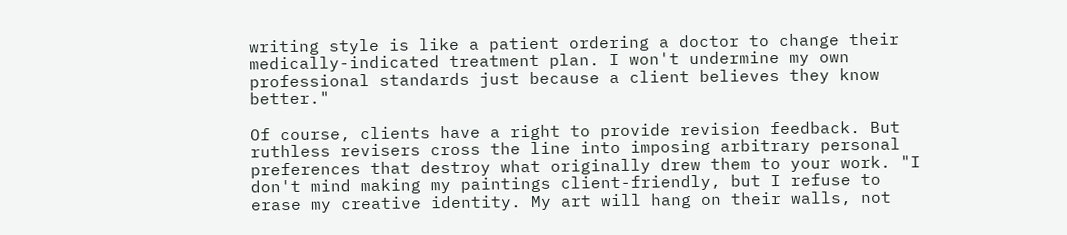writing style is like a patient ordering a doctor to change their medically-indicated treatment plan. I won't undermine my own professional standards just because a client believes they know better."

Of course, clients have a right to provide revision feedback. But ruthless revisers cross the line into imposing arbitrary personal preferences that destroy what originally drew them to your work. "I don't mind making my paintings client-friendly, but I refuse to erase my creative identity. My art will hang on their walls, not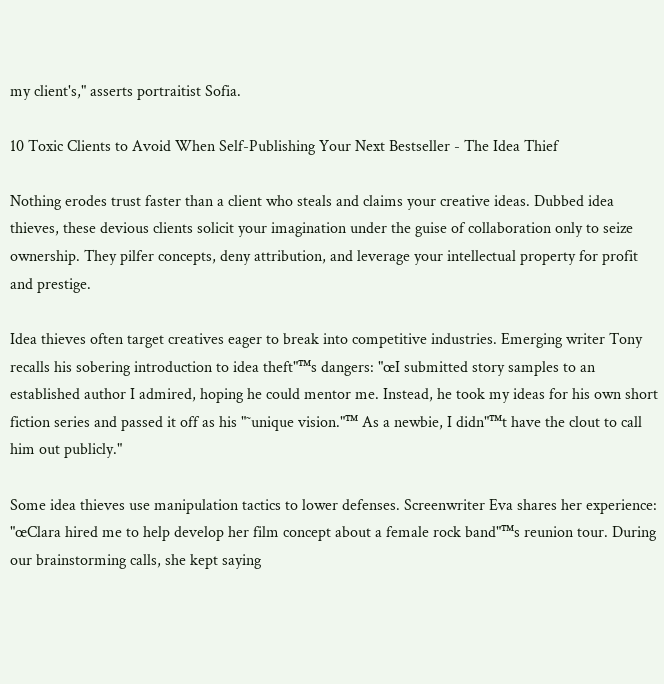my client's," asserts portraitist Sofia.

10 Toxic Clients to Avoid When Self-Publishing Your Next Bestseller - The Idea Thief

Nothing erodes trust faster than a client who steals and claims your creative ideas. Dubbed idea thieves, these devious clients solicit your imagination under the guise of collaboration only to seize ownership. They pilfer concepts, deny attribution, and leverage your intellectual property for profit and prestige.

Idea thieves often target creatives eager to break into competitive industries. Emerging writer Tony recalls his sobering introduction to idea theft"™s dangers: "œI submitted story samples to an established author I admired, hoping he could mentor me. Instead, he took my ideas for his own short fiction series and passed it off as his "˜unique vision."™ As a newbie, I didn"™t have the clout to call him out publicly."

Some idea thieves use manipulation tactics to lower defenses. Screenwriter Eva shares her experience: "œClara hired me to help develop her film concept about a female rock band"™s reunion tour. During our brainstorming calls, she kept saying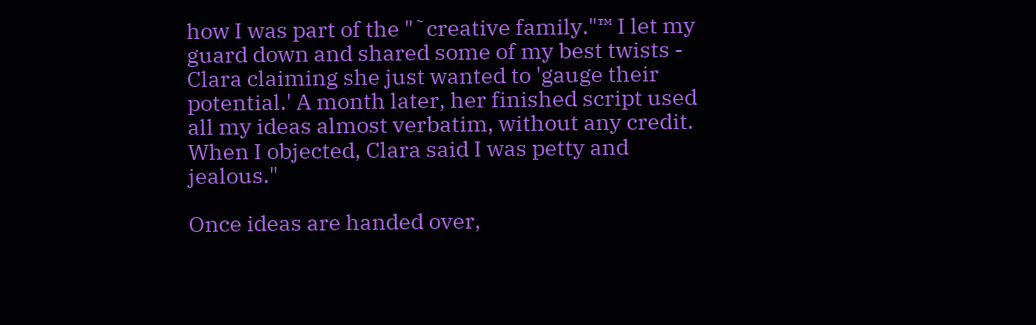how I was part of the "˜creative family."™ I let my guard down and shared some of my best twists - Clara claiming she just wanted to 'gauge their potential.' A month later, her finished script used all my ideas almost verbatim, without any credit. When I objected, Clara said I was petty and jealous."

Once ideas are handed over,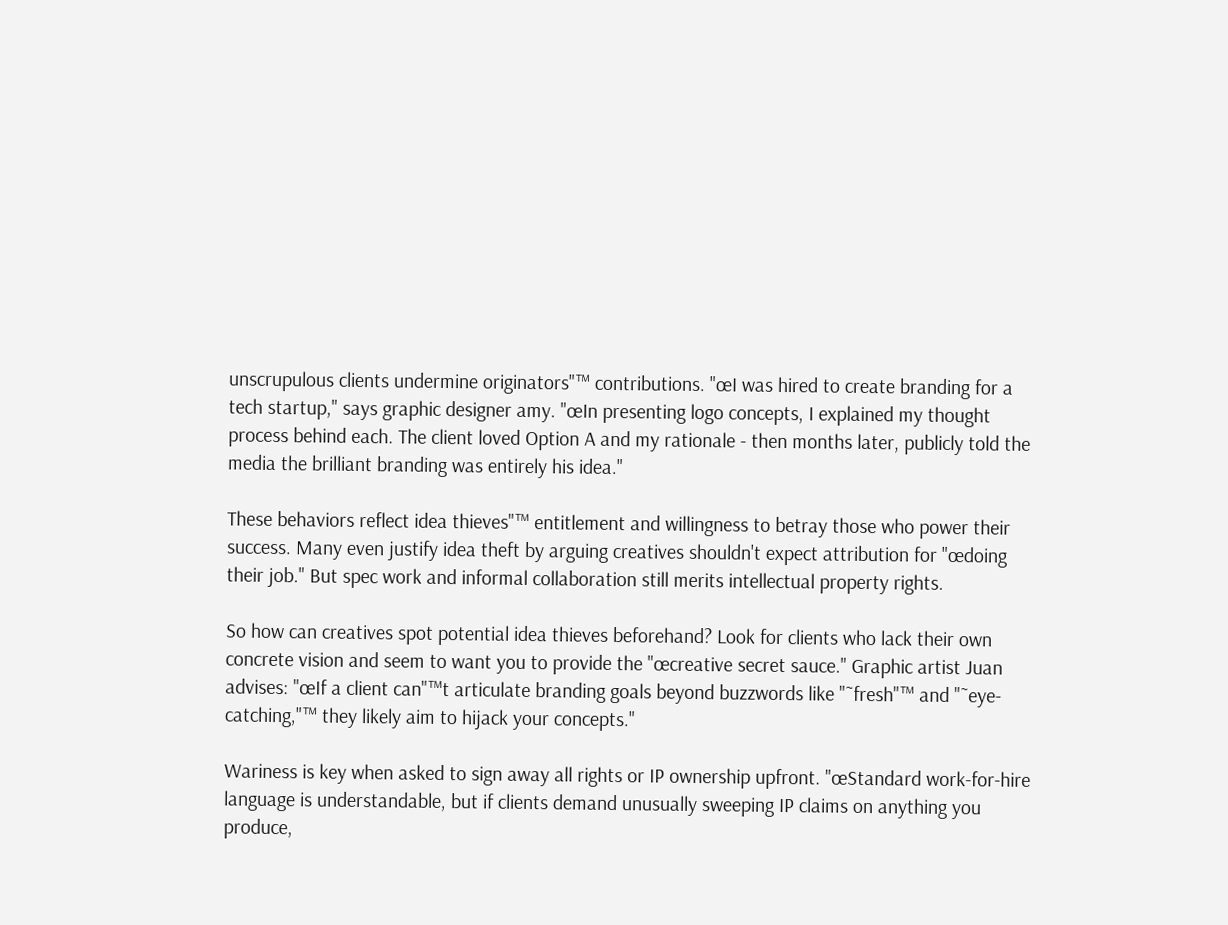unscrupulous clients undermine originators"™ contributions. "œI was hired to create branding for a tech startup," says graphic designer amy. "œIn presenting logo concepts, I explained my thought process behind each. The client loved Option A and my rationale - then months later, publicly told the media the brilliant branding was entirely his idea."

These behaviors reflect idea thieves"™ entitlement and willingness to betray those who power their success. Many even justify idea theft by arguing creatives shouldn't expect attribution for "œdoing their job." But spec work and informal collaboration still merits intellectual property rights.

So how can creatives spot potential idea thieves beforehand? Look for clients who lack their own concrete vision and seem to want you to provide the "œcreative secret sauce." Graphic artist Juan advises: "œIf a client can"™t articulate branding goals beyond buzzwords like "˜fresh"™ and "˜eye-catching,"™ they likely aim to hijack your concepts."

Wariness is key when asked to sign away all rights or IP ownership upfront. "œStandard work-for-hire language is understandable, but if clients demand unusually sweeping IP claims on anything you produce,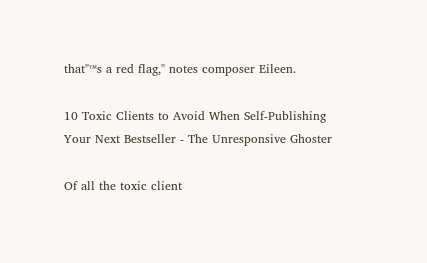that"™s a red flag," notes composer Eileen.

10 Toxic Clients to Avoid When Self-Publishing Your Next Bestseller - The Unresponsive Ghoster

Of all the toxic client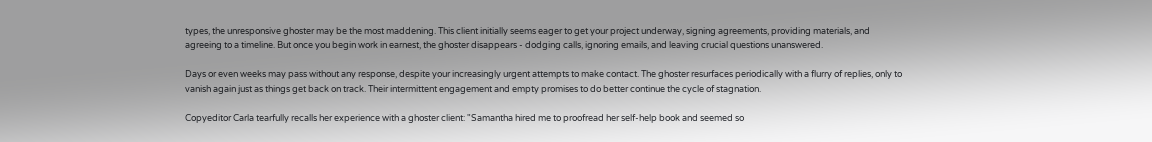types, the unresponsive ghoster may be the most maddening. This client initially seems eager to get your project underway, signing agreements, providing materials, and agreeing to a timeline. But once you begin work in earnest, the ghoster disappears - dodging calls, ignoring emails, and leaving crucial questions unanswered.

Days or even weeks may pass without any response, despite your increasingly urgent attempts to make contact. The ghoster resurfaces periodically with a flurry of replies, only to vanish again just as things get back on track. Their intermittent engagement and empty promises to do better continue the cycle of stagnation.

Copyeditor Carla tearfully recalls her experience with a ghoster client: "Samantha hired me to proofread her self-help book and seemed so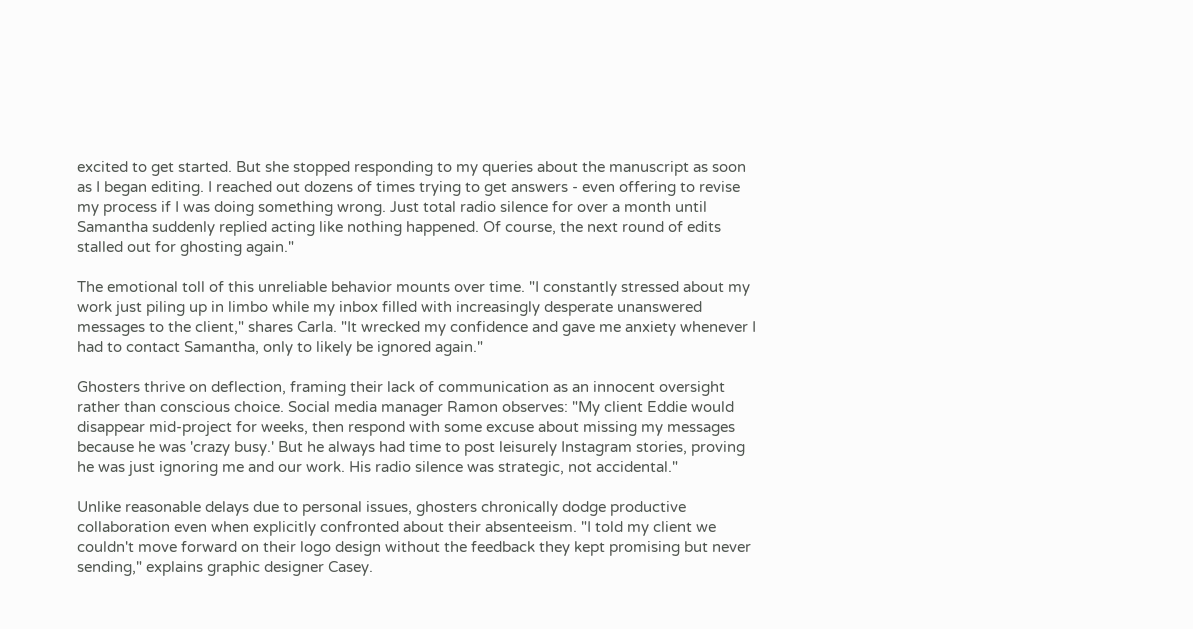excited to get started. But she stopped responding to my queries about the manuscript as soon as I began editing. I reached out dozens of times trying to get answers - even offering to revise my process if I was doing something wrong. Just total radio silence for over a month until Samantha suddenly replied acting like nothing happened. Of course, the next round of edits stalled out for ghosting again."

The emotional toll of this unreliable behavior mounts over time. "I constantly stressed about my work just piling up in limbo while my inbox filled with increasingly desperate unanswered messages to the client," shares Carla. "It wrecked my confidence and gave me anxiety whenever I had to contact Samantha, only to likely be ignored again."

Ghosters thrive on deflection, framing their lack of communication as an innocent oversight rather than conscious choice. Social media manager Ramon observes: "My client Eddie would disappear mid-project for weeks, then respond with some excuse about missing my messages because he was 'crazy busy.' But he always had time to post leisurely Instagram stories, proving he was just ignoring me and our work. His radio silence was strategic, not accidental."

Unlike reasonable delays due to personal issues, ghosters chronically dodge productive collaboration even when explicitly confronted about their absenteeism. "I told my client we couldn't move forward on their logo design without the feedback they kept promising but never sending," explains graphic designer Casey.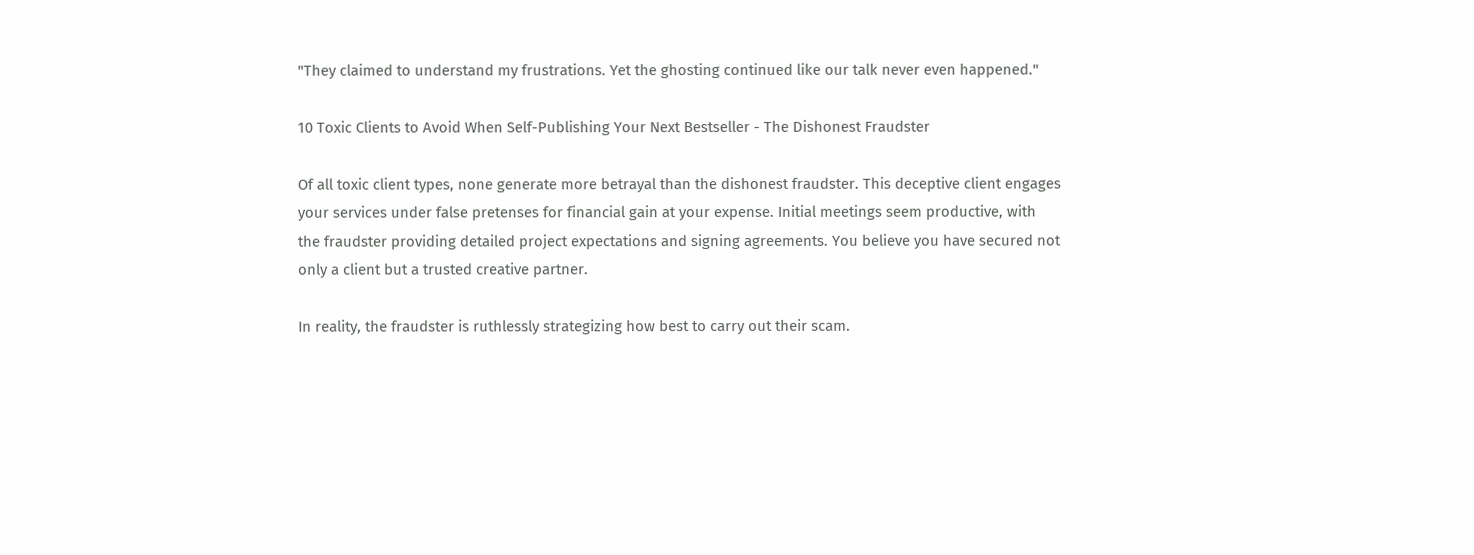"They claimed to understand my frustrations. Yet the ghosting continued like our talk never even happened."

10 Toxic Clients to Avoid When Self-Publishing Your Next Bestseller - The Dishonest Fraudster

Of all toxic client types, none generate more betrayal than the dishonest fraudster. This deceptive client engages your services under false pretenses for financial gain at your expense. Initial meetings seem productive, with the fraudster providing detailed project expectations and signing agreements. You believe you have secured not only a client but a trusted creative partner.

In reality, the fraudster is ruthlessly strategizing how best to carry out their scam.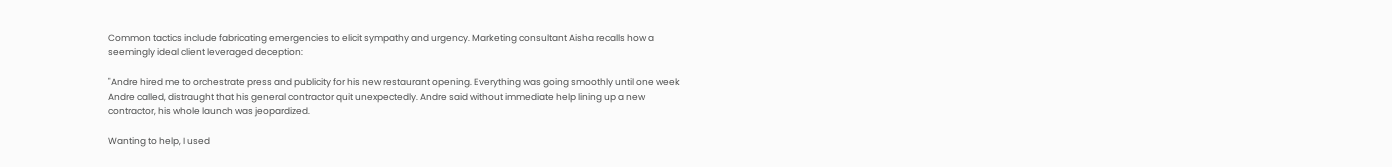Common tactics include fabricating emergencies to elicit sympathy and urgency. Marketing consultant Aisha recalls how a seemingly ideal client leveraged deception:

"Andre hired me to orchestrate press and publicity for his new restaurant opening. Everything was going smoothly until one week Andre called, distraught that his general contractor quit unexpectedly. Andre said without immediate help lining up a new contractor, his whole launch was jeopardized.

Wanting to help, I used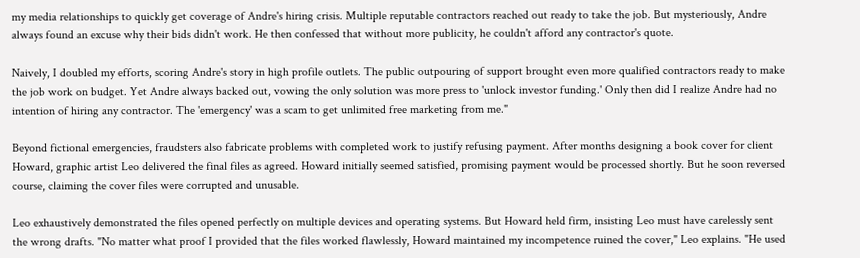my media relationships to quickly get coverage of Andre's hiring crisis. Multiple reputable contractors reached out ready to take the job. But mysteriously, Andre always found an excuse why their bids didn't work. He then confessed that without more publicity, he couldn't afford any contractor's quote.

Naively, I doubled my efforts, scoring Andre's story in high profile outlets. The public outpouring of support brought even more qualified contractors ready to make the job work on budget. Yet Andre always backed out, vowing the only solution was more press to 'unlock investor funding.' Only then did I realize Andre had no intention of hiring any contractor. The 'emergency' was a scam to get unlimited free marketing from me."

Beyond fictional emergencies, fraudsters also fabricate problems with completed work to justify refusing payment. After months designing a book cover for client Howard, graphic artist Leo delivered the final files as agreed. Howard initially seemed satisfied, promising payment would be processed shortly. But he soon reversed course, claiming the cover files were corrupted and unusable.

Leo exhaustively demonstrated the files opened perfectly on multiple devices and operating systems. But Howard held firm, insisting Leo must have carelessly sent the wrong drafts. "No matter what proof I provided that the files worked flawlessly, Howard maintained my incompetence ruined the cover," Leo explains. "He used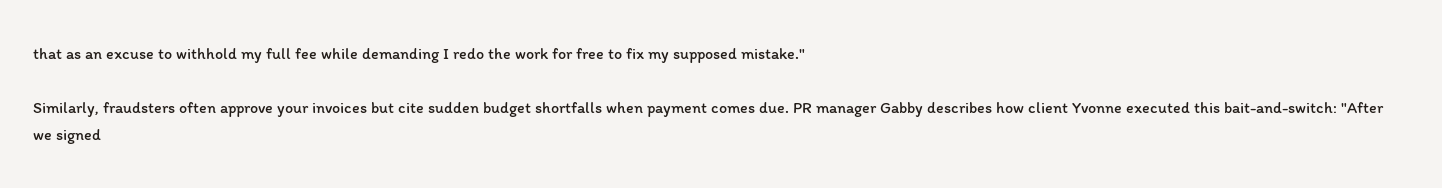that as an excuse to withhold my full fee while demanding I redo the work for free to fix my supposed mistake."

Similarly, fraudsters often approve your invoices but cite sudden budget shortfalls when payment comes due. PR manager Gabby describes how client Yvonne executed this bait-and-switch: "After we signed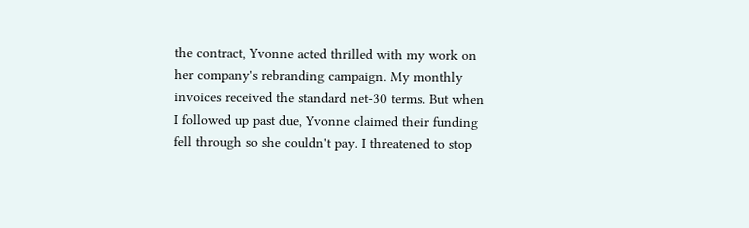the contract, Yvonne acted thrilled with my work on her company's rebranding campaign. My monthly invoices received the standard net-30 terms. But when I followed up past due, Yvonne claimed their funding fell through so she couldn't pay. I threatened to stop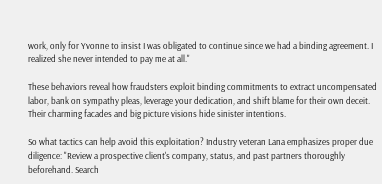work, only for Yvonne to insist I was obligated to continue since we had a binding agreement. I realized she never intended to pay me at all."

These behaviors reveal how fraudsters exploit binding commitments to extract uncompensated labor, bank on sympathy pleas, leverage your dedication, and shift blame for their own deceit. Their charming facades and big picture visions hide sinister intentions.

So what tactics can help avoid this exploitation? Industry veteran Lana emphasizes proper due diligence: "Review a prospective client's company, status, and past partners thoroughly beforehand. Search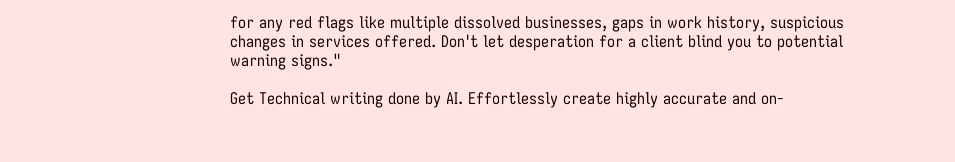for any red flags like multiple dissolved businesses, gaps in work history, suspicious changes in services offered. Don't let desperation for a client blind you to potential warning signs."

Get Technical writing done by AI. Effortlessly create highly accurate and on-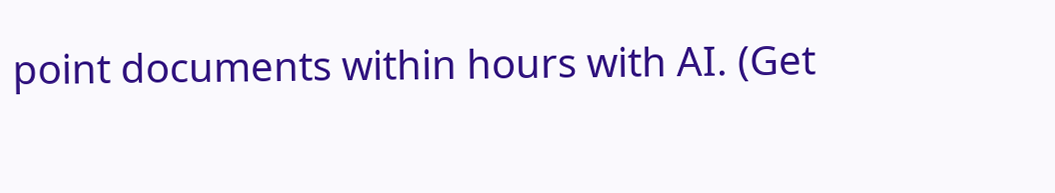point documents within hours with AI. (Get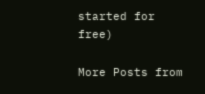started for free)

More Posts from